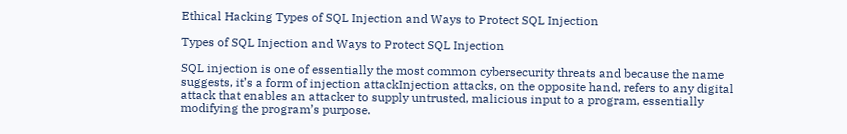Ethical Hacking Types of SQL Injection and Ways to Protect SQL Injection

Types of SQL Injection and Ways to Protect SQL Injection

SQL injection is one of essentially the most common cybersecurity threats and because the name suggests, it’s a form of injection attackInjection attacks, on the opposite hand, refers to any digital attack that enables an attacker to supply untrusted, malicious input to a program, essentially modifying the program’s purpose.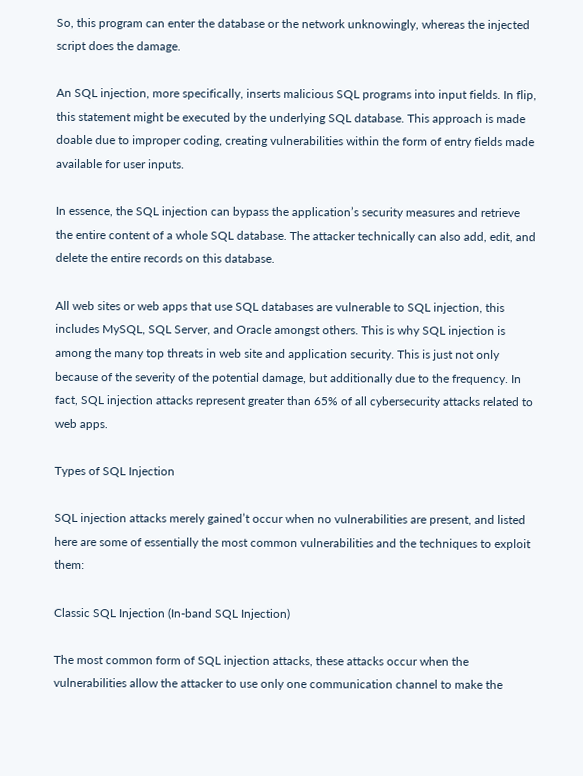So, this program can enter the database or the network unknowingly, whereas the injected script does the damage.

An SQL injection, more specifically, inserts malicious SQL programs into input fields. In flip, this statement might be executed by the underlying SQL database. This approach is made doable due to improper coding, creating vulnerabilities within the form of entry fields made available for user inputs.

In essence, the SQL injection can bypass the application’s security measures and retrieve the entire content of a whole SQL database. The attacker technically can also add, edit, and delete the entire records on this database.

All web sites or web apps that use SQL databases are vulnerable to SQL injection, this includes MySQL, SQL Server, and Oracle amongst others. This is why SQL injection is among the many top threats in web site and application security. This is just not only because of the severity of the potential damage, but additionally due to the frequency. In fact, SQL injection attacks represent greater than 65% of all cybersecurity attacks related to web apps.

Types of SQL Injection

SQL injection attacks merely gained’t occur when no vulnerabilities are present, and listed here are some of essentially the most common vulnerabilities and the techniques to exploit them:

Classic SQL Injection (In-band SQL Injection)

The most common form of SQL injection attacks, these attacks occur when the vulnerabilities allow the attacker to use only one communication channel to make the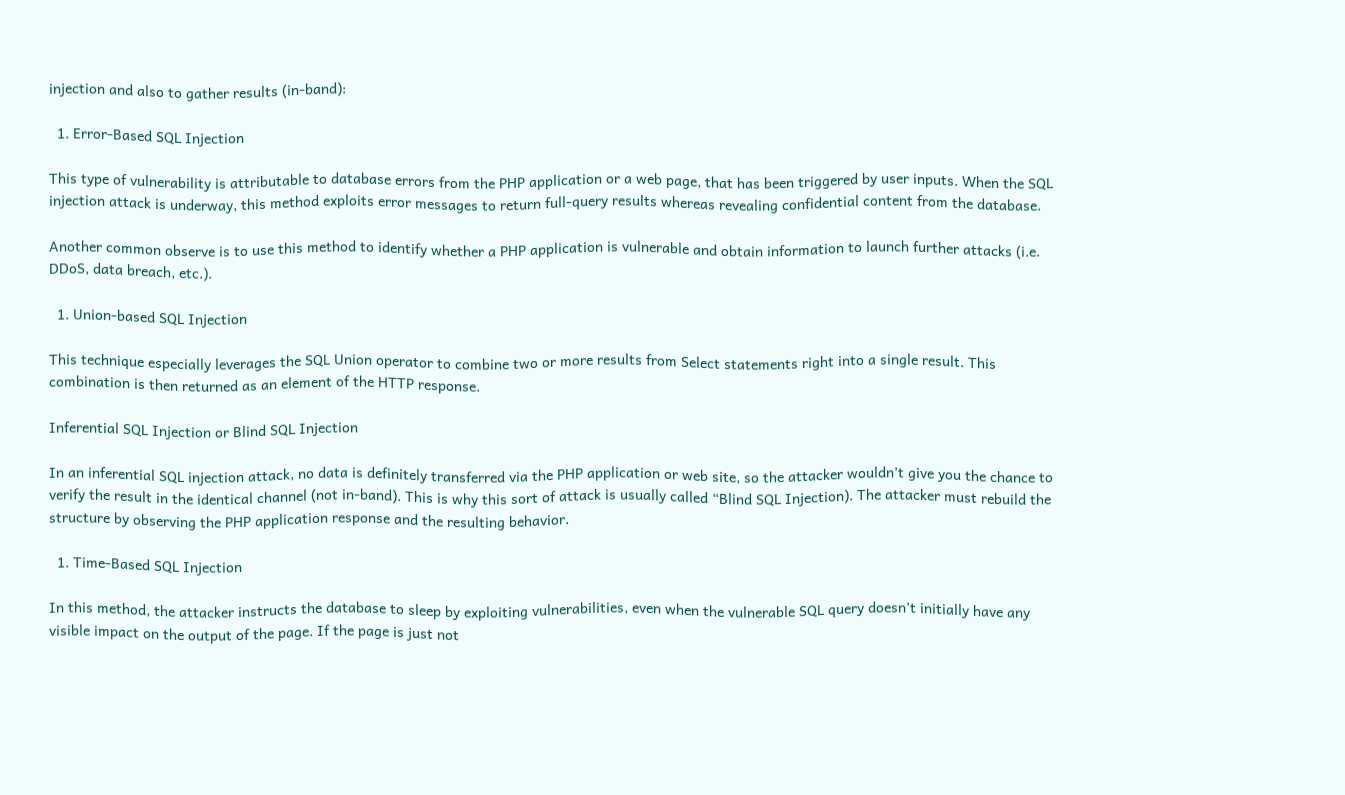injection and also to gather results (in-band):

  1. Error-Based SQL Injection

This type of vulnerability is attributable to database errors from the PHP application or a web page, that has been triggered by user inputs. When the SQL injection attack is underway, this method exploits error messages to return full-query results whereas revealing confidential content from the database.

Another common observe is to use this method to identify whether a PHP application is vulnerable and obtain information to launch further attacks (i.e. DDoS, data breach, etc.).

  1. Union-based SQL Injection

This technique especially leverages the SQL Union operator to combine two or more results from Select statements right into a single result. This combination is then returned as an element of the HTTP response.

Inferential SQL Injection or Blind SQL Injection

In an inferential SQL injection attack, no data is definitely transferred via the PHP application or web site, so the attacker wouldn’t give you the chance to verify the result in the identical channel (not in-band). This is why this sort of attack is usually called “Blind SQL Injection). The attacker must rebuild the structure by observing the PHP application response and the resulting behavior.

  1. Time-Based SQL Injection

In this method, the attacker instructs the database to sleep by exploiting vulnerabilities, even when the vulnerable SQL query doesn’t initially have any visible impact on the output of the page. If the page is just not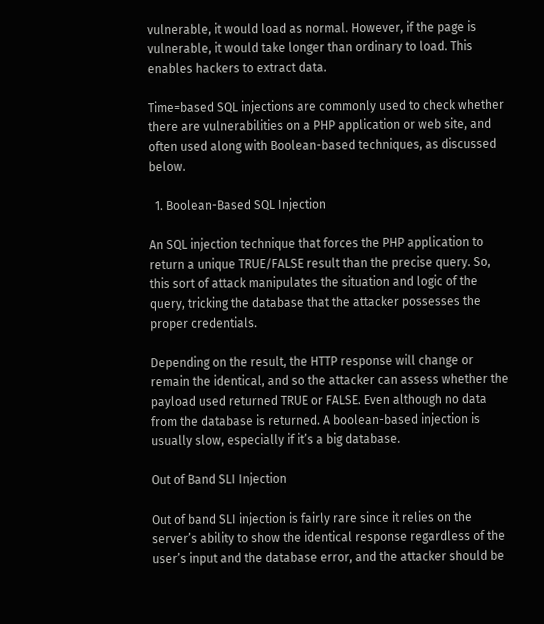vulnerable, it would load as normal. However, if the page is vulnerable, it would take longer than ordinary to load. This enables hackers to extract data.

Time=based SQL injections are commonly used to check whether there are vulnerabilities on a PHP application or web site, and often used along with Boolean-based techniques, as discussed below.

  1. Boolean-Based SQL Injection

An SQL injection technique that forces the PHP application to return a unique TRUE/FALSE result than the precise query. So, this sort of attack manipulates the situation and logic of the query, tricking the database that the attacker possesses the proper credentials.

Depending on the result, the HTTP response will change or remain the identical, and so the attacker can assess whether the payload used returned TRUE or FALSE. Even although no data from the database is returned. A boolean-based injection is usually slow, especially if it’s a big database.

Out of Band SLI Injection

Out of band SLI injection is fairly rare since it relies on the server’s ability to show the identical response regardless of the user’s input and the database error, and the attacker should be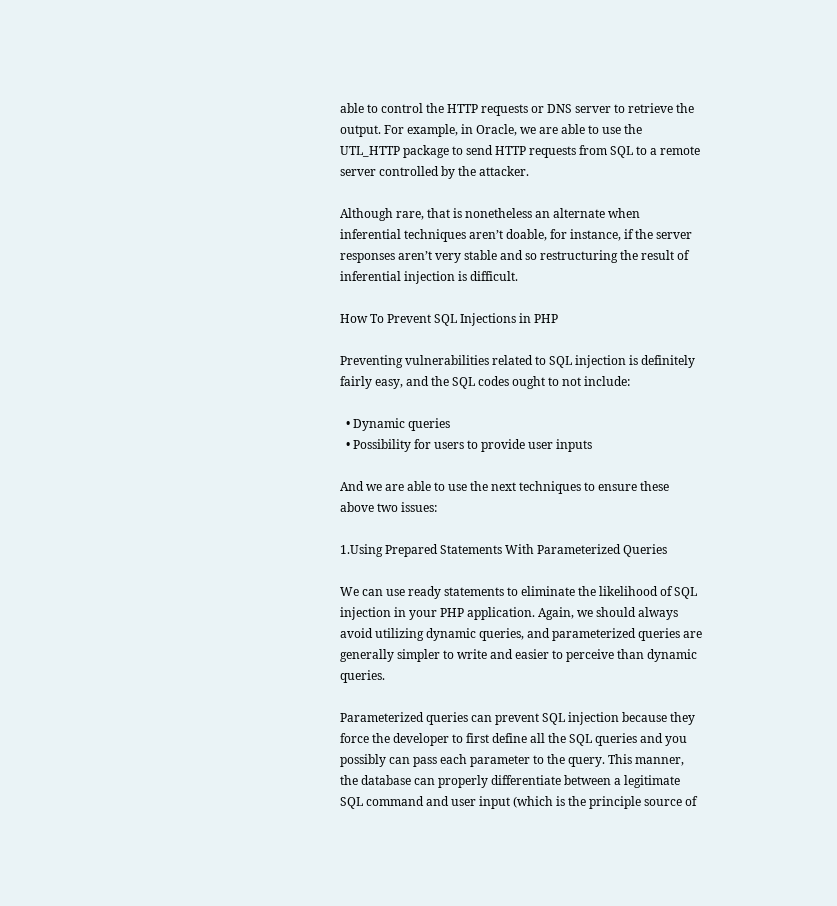able to control the HTTP requests or DNS server to retrieve the output. For example, in Oracle, we are able to use the UTL_HTTP package to send HTTP requests from SQL to a remote server controlled by the attacker.

Although rare, that is nonetheless an alternate when inferential techniques aren’t doable, for instance, if the server responses aren’t very stable and so restructuring the result of inferential injection is difficult.

How To Prevent SQL Injections in PHP

Preventing vulnerabilities related to SQL injection is definitely fairly easy, and the SQL codes ought to not include:

  • Dynamic queries
  • Possibility for users to provide user inputs

And we are able to use the next techniques to ensure these above two issues:

1.Using Prepared Statements With Parameterized Queries

We can use ready statements to eliminate the likelihood of SQL injection in your PHP application. Again, we should always avoid utilizing dynamic queries, and parameterized queries are generally simpler to write and easier to perceive than dynamic queries.

Parameterized queries can prevent SQL injection because they force the developer to first define all the SQL queries and you possibly can pass each parameter to the query. This manner, the database can properly differentiate between a legitimate SQL command and user input (which is the principle source of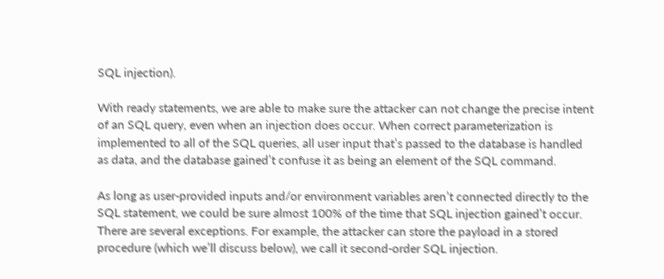SQL injection).

With ready statements, we are able to make sure the attacker can not change the precise intent of an SQL query, even when an injection does occur. When correct parameterization is implemented to all of the SQL queries, all user input that’s passed to the database is handled as data, and the database gained’t confuse it as being an element of the SQL command.

As long as user-provided inputs and/or environment variables aren’t connected directly to the SQL statement, we could be sure almost 100% of the time that SQL injection gained’t occur. There are several exceptions. For example, the attacker can store the payload in a stored procedure (which we’ll discuss below), we call it second-order SQL injection.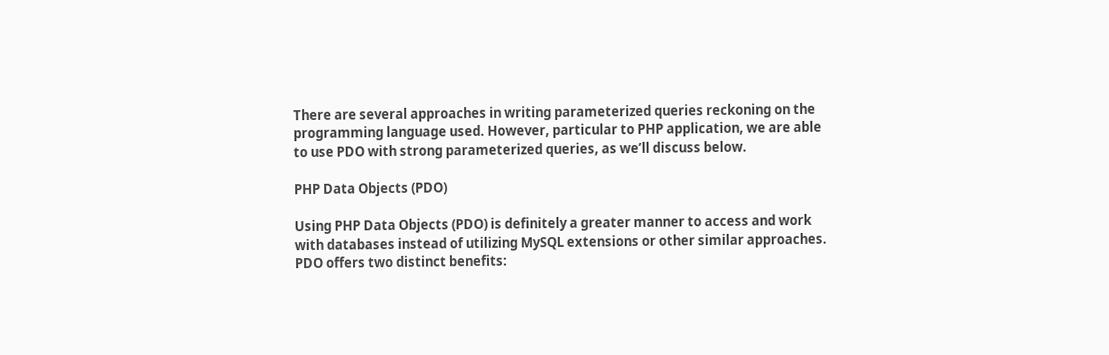There are several approaches in writing parameterized queries reckoning on the programming language used. However, particular to PHP application, we are able to use PDO with strong parameterized queries, as we’ll discuss below.

PHP Data Objects (PDO)

Using PHP Data Objects (PDO) is definitely a greater manner to access and work with databases instead of utilizing MySQL extensions or other similar approaches. PDO offers two distinct benefits: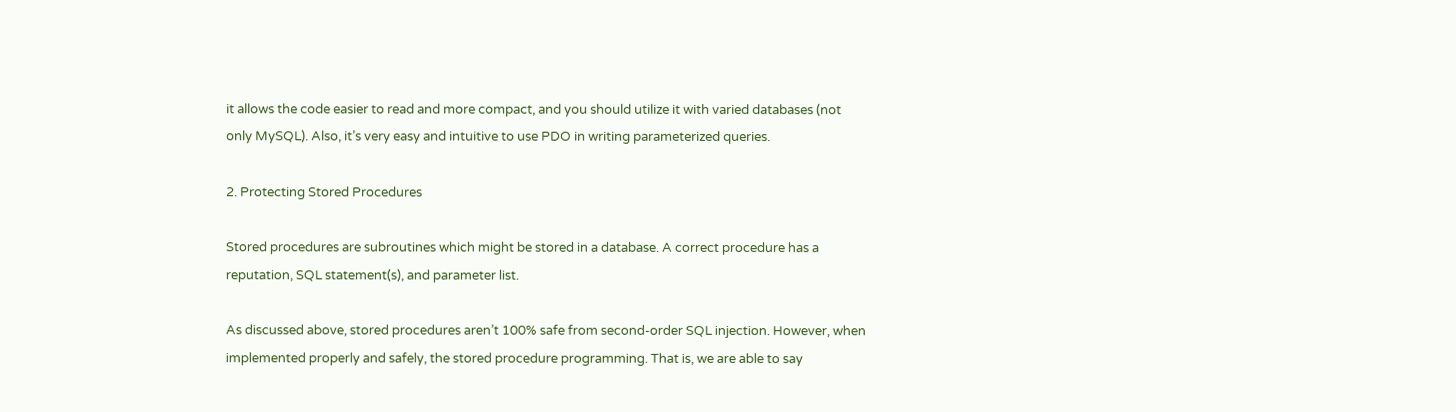it allows the code easier to read and more compact, and you should utilize it with varied databases (not only MySQL). Also, it’s very easy and intuitive to use PDO in writing parameterized queries.

2. Protecting Stored Procedures

Stored procedures are subroutines which might be stored in a database. A correct procedure has a reputation, SQL statement(s), and parameter list.

As discussed above, stored procedures aren’t 100% safe from second-order SQL injection. However, when implemented properly and safely, the stored procedure programming. That is, we are able to say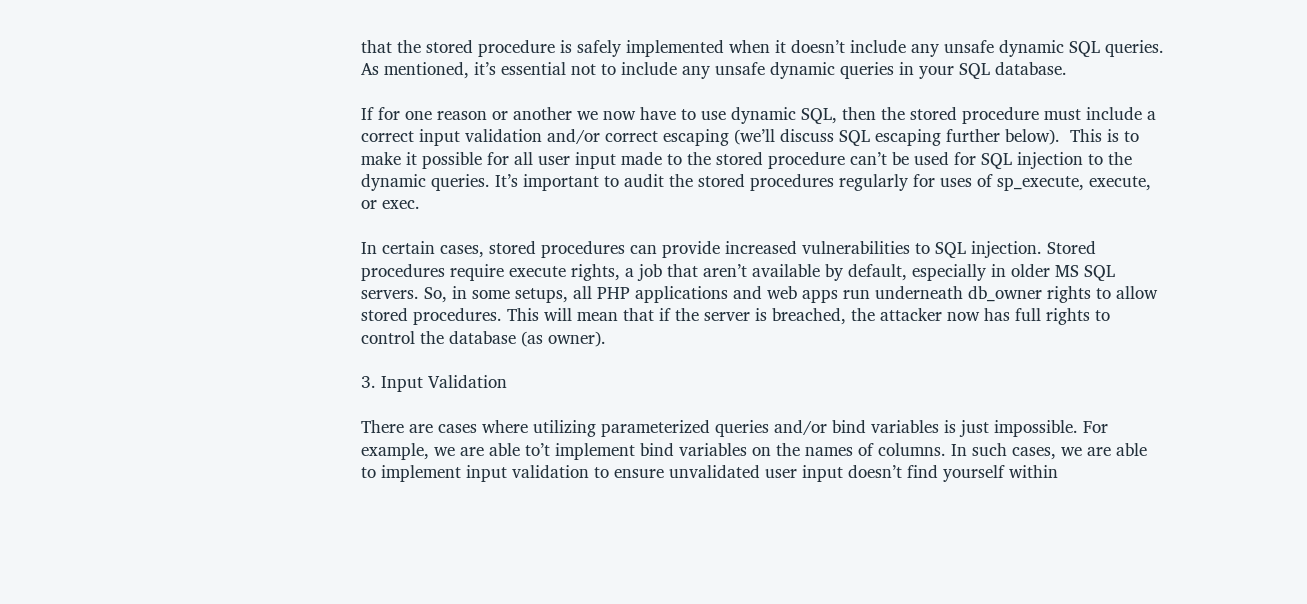that the stored procedure is safely implemented when it doesn’t include any unsafe dynamic SQL queries. As mentioned, it’s essential not to include any unsafe dynamic queries in your SQL database.

If for one reason or another we now have to use dynamic SQL, then the stored procedure must include a correct input validation and/or correct escaping (we’ll discuss SQL escaping further below).  This is to make it possible for all user input made to the stored procedure can’t be used for SQL injection to the dynamic queries. It’s important to audit the stored procedures regularly for uses of sp_execute, execute, or exec.

In certain cases, stored procedures can provide increased vulnerabilities to SQL injection. Stored procedures require execute rights, a job that aren’t available by default, especially in older MS SQL servers. So, in some setups, all PHP applications and web apps run underneath db_owner rights to allow stored procedures. This will mean that if the server is breached, the attacker now has full rights to control the database (as owner).

3. Input Validation

There are cases where utilizing parameterized queries and/or bind variables is just impossible. For example, we are able to’t implement bind variables on the names of columns. In such cases, we are able to implement input validation to ensure unvalidated user input doesn’t find yourself within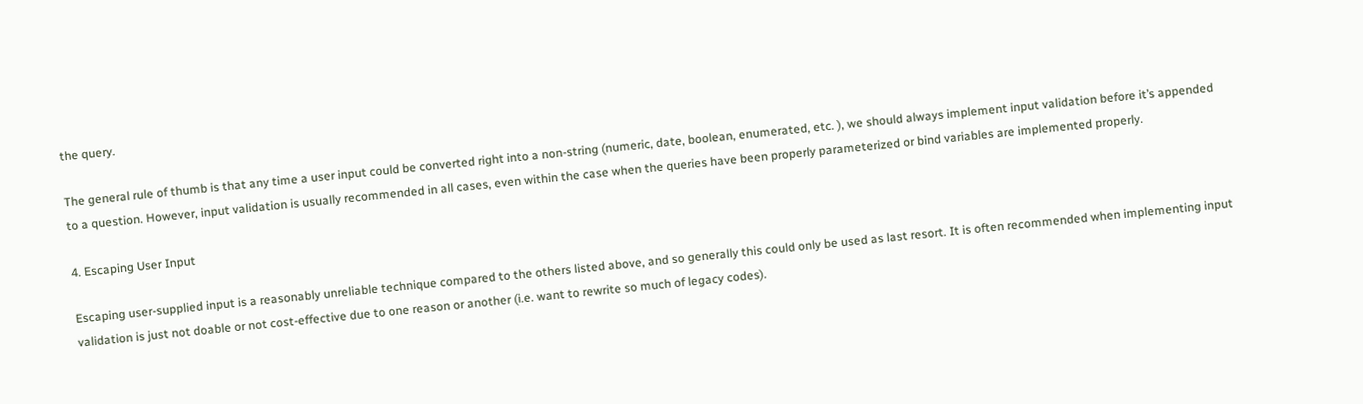the query.

The general rule of thumb is that any time a user input could be converted right into a non-string (numeric, date, boolean, enumerated, etc. ), we should always implement input validation before it’s appended to a question. However, input validation is usually recommended in all cases, even within the case when the queries have been properly parameterized or bind variables are implemented properly.

4. Escaping User Input

Escaping user-supplied input is a reasonably unreliable technique compared to the others listed above, and so generally this could only be used as last resort. It is often recommended when implementing input validation is just not doable or not cost-effective due to one reason or another (i.e. want to rewrite so much of legacy codes).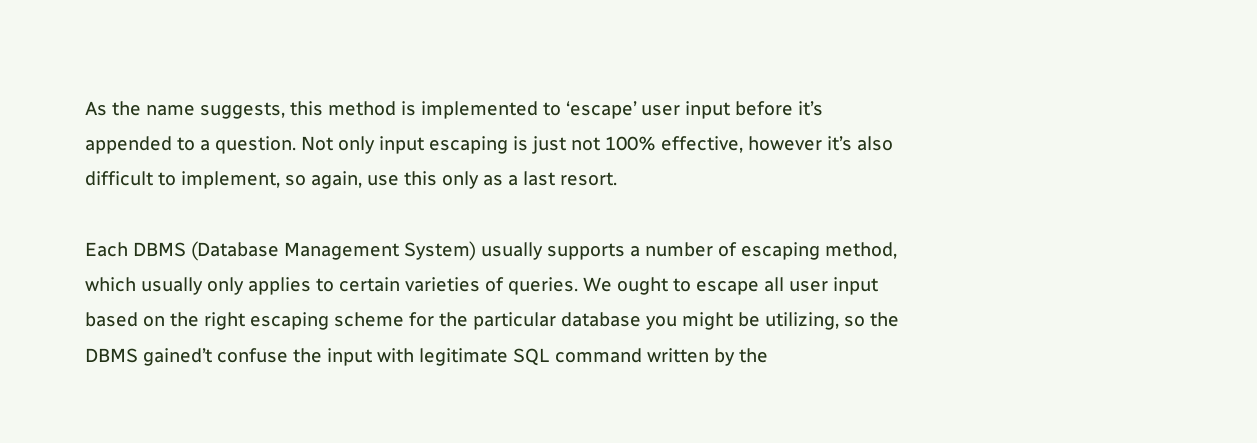As the name suggests, this method is implemented to ‘escape’ user input before it’s appended to a question. Not only input escaping is just not 100% effective, however it’s also difficult to implement, so again, use this only as a last resort.

Each DBMS (Database Management System) usually supports a number of escaping method, which usually only applies to certain varieties of queries. We ought to escape all user input based on the right escaping scheme for the particular database you might be utilizing, so the DBMS gained’t confuse the input with legitimate SQL command written by the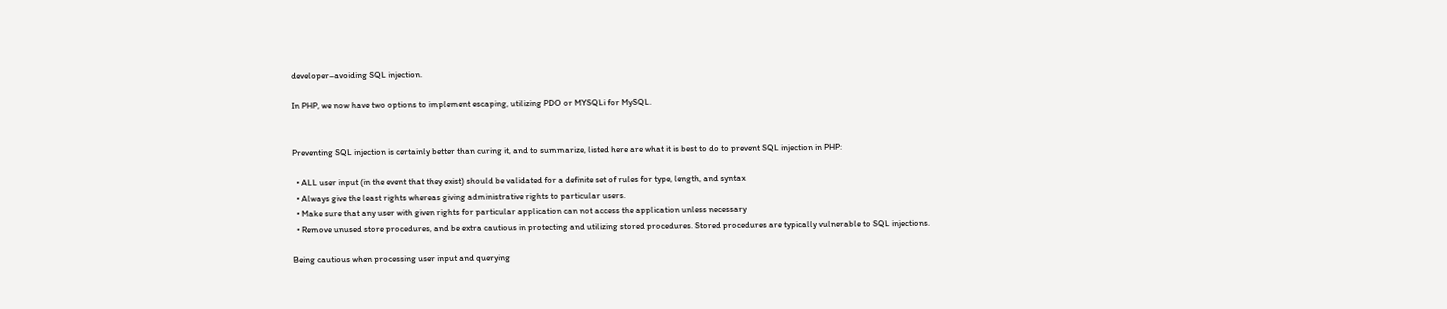developer–avoiding SQL injection.

In PHP, we now have two options to implement escaping, utilizing PDO or MYSQLi for MySQL.


Preventing SQL injection is certainly better than curing it, and to summarize, listed here are what it is best to do to prevent SQL injection in PHP:

  • ALL user input (in the event that they exist) should be validated for a definite set of rules for type, length, and syntax
  • Always give the least rights whereas giving administrative rights to particular users.
  • Make sure that any user with given rights for particular application can not access the application unless necessary
  • Remove unused store procedures, and be extra cautious in protecting and utilizing stored procedures. Stored procedures are typically vulnerable to SQL injections.

Being cautious when processing user input and querying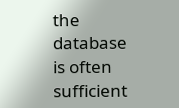the database is often sufficient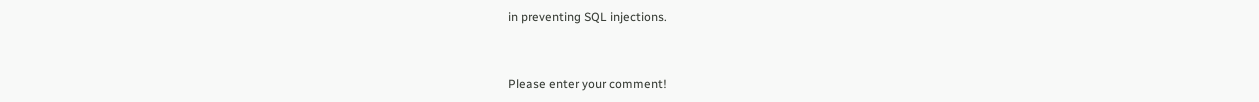in preventing SQL injections.


Please enter your comment!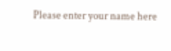Please enter your name here